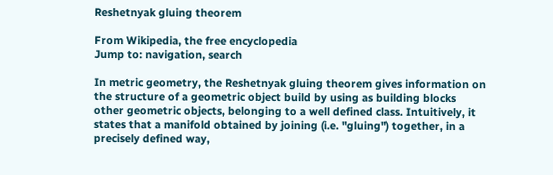Reshetnyak gluing theorem

From Wikipedia, the free encyclopedia
Jump to: navigation, search

In metric geometry, the Reshetnyak gluing theorem gives information on the structure of a geometric object build by using as building blocks other geometric objects, belonging to a well defined class. Intuitively, it states that a manifold obtained by joining (i.e. "gluing") together, in a precisely defined way,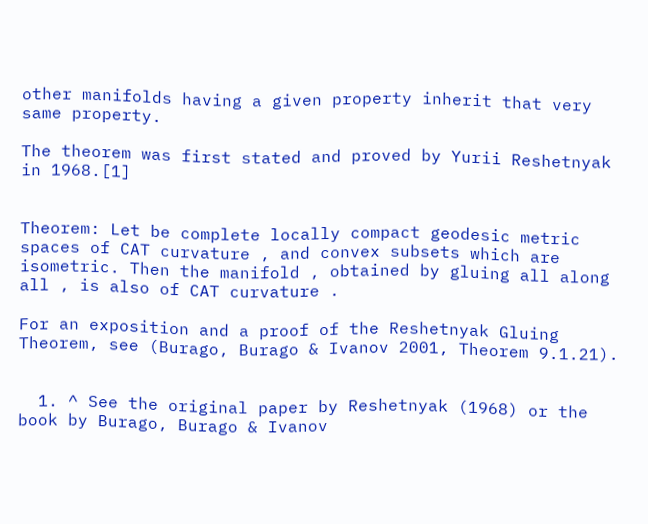other manifolds having a given property inherit that very same property.

The theorem was first stated and proved by Yurii Reshetnyak in 1968.[1]


Theorem: Let be complete locally compact geodesic metric spaces of CAT curvature , and convex subsets which are isometric. Then the manifold , obtained by gluing all along all , is also of CAT curvature .

For an exposition and a proof of the Reshetnyak Gluing Theorem, see (Burago, Burago & Ivanov 2001, Theorem 9.1.21).


  1. ^ See the original paper by Reshetnyak (1968) or the book by Burago, Burago & Ivanov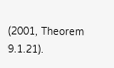(2001, Theorem 9.1.21).